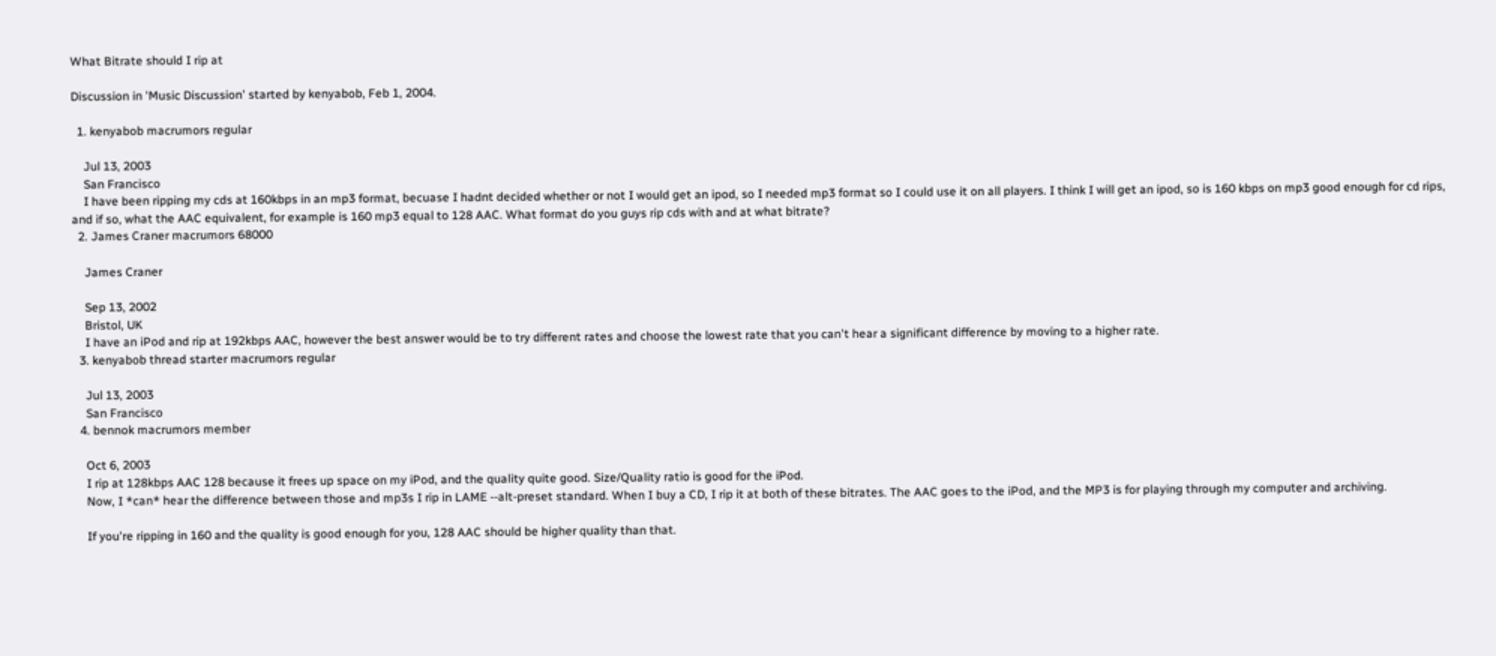What Bitrate should I rip at

Discussion in 'Music Discussion' started by kenyabob, Feb 1, 2004.

  1. kenyabob macrumors regular

    Jul 13, 2003
    San Francisco
    I have been ripping my cds at 160kbps in an mp3 format, becuase I hadnt decided whether or not I would get an ipod, so I needed mp3 format so I could use it on all players. I think I will get an ipod, so is 160 kbps on mp3 good enough for cd rips, and if so, what the AAC equivalent, for example is 160 mp3 equal to 128 AAC. What format do you guys rip cds with and at what bitrate?
  2. James Craner macrumors 68000

    James Craner

    Sep 13, 2002
    Bristol, UK
    I have an iPod and rip at 192kbps AAC, however the best answer would be to try different rates and choose the lowest rate that you can't hear a significant difference by moving to a higher rate.
  3. kenyabob thread starter macrumors regular

    Jul 13, 2003
    San Francisco
  4. bennok macrumors member

    Oct 6, 2003
    I rip at 128kbps AAC 128 because it frees up space on my iPod, and the quality quite good. Size/Quality ratio is good for the iPod.
    Now, I *can* hear the difference between those and mp3s I rip in LAME --alt-preset standard. When I buy a CD, I rip it at both of these bitrates. The AAC goes to the iPod, and the MP3 is for playing through my computer and archiving.

    If you're ripping in 160 and the quality is good enough for you, 128 AAC should be higher quality than that.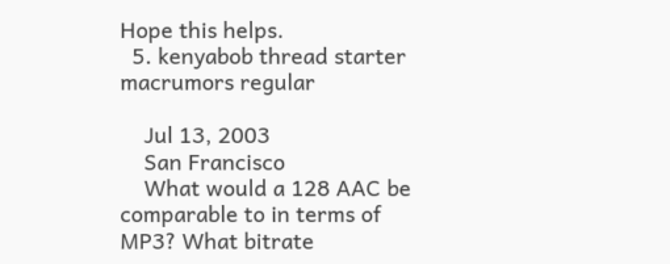Hope this helps.
  5. kenyabob thread starter macrumors regular

    Jul 13, 2003
    San Francisco
    What would a 128 AAC be comparable to in terms of MP3? What bitrate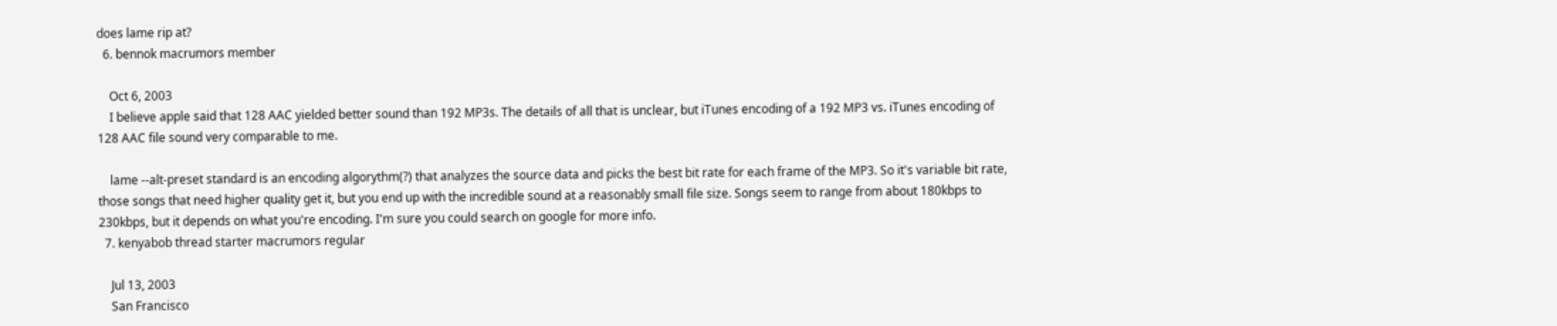does lame rip at?
  6. bennok macrumors member

    Oct 6, 2003
    I believe apple said that 128 AAC yielded better sound than 192 MP3s. The details of all that is unclear, but iTunes encoding of a 192 MP3 vs. iTunes encoding of 128 AAC file sound very comparable to me.

    lame --alt-preset standard is an encoding algorythm(?) that analyzes the source data and picks the best bit rate for each frame of the MP3. So it's variable bit rate, those songs that need higher quality get it, but you end up with the incredible sound at a reasonably small file size. Songs seem to range from about 180kbps to 230kbps, but it depends on what you're encoding. I'm sure you could search on google for more info.
  7. kenyabob thread starter macrumors regular

    Jul 13, 2003
    San Francisco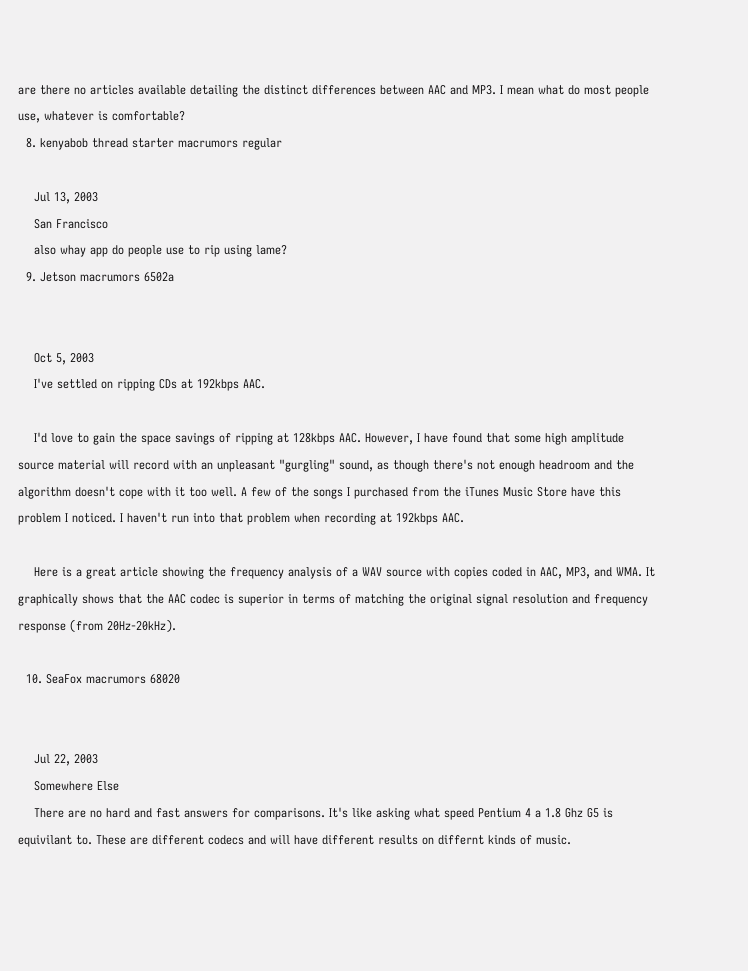are there no articles available detailing the distinct differences between AAC and MP3. I mean what do most people use, whatever is comfortable?
  8. kenyabob thread starter macrumors regular

    Jul 13, 2003
    San Francisco
    also whay app do people use to rip using lame?
  9. Jetson macrumors 6502a


    Oct 5, 2003
    I've settled on ripping CDs at 192kbps AAC.

    I'd love to gain the space savings of ripping at 128kbps AAC. However, I have found that some high amplitude source material will record with an unpleasant "gurgling" sound, as though there's not enough headroom and the algorithm doesn't cope with it too well. A few of the songs I purchased from the iTunes Music Store have this problem I noticed. I haven't run into that problem when recording at 192kbps AAC.

    Here is a great article showing the frequency analysis of a WAV source with copies coded in AAC, MP3, and WMA. It graphically shows that the AAC codec is superior in terms of matching the original signal resolution and frequency response (from 20Hz-20kHz).

  10. SeaFox macrumors 68020


    Jul 22, 2003
    Somewhere Else
    There are no hard and fast answers for comparisons. It's like asking what speed Pentium 4 a 1.8 Ghz G5 is equivilant to. These are different codecs and will have different results on differnt kinds of music.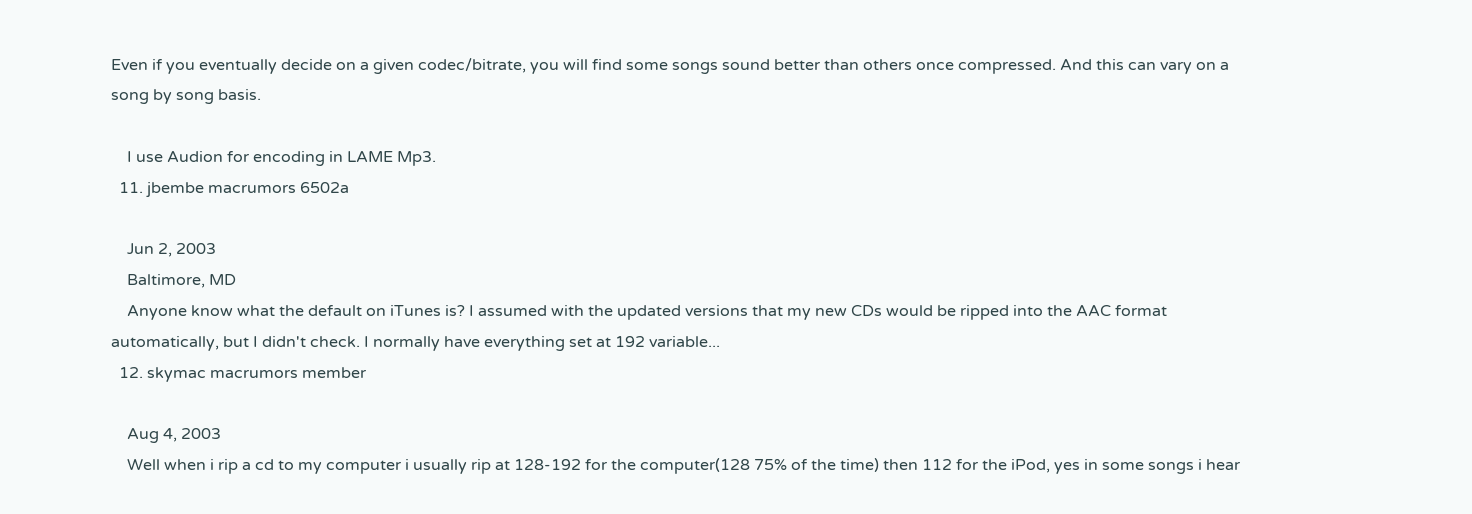Even if you eventually decide on a given codec/bitrate, you will find some songs sound better than others once compressed. And this can vary on a song by song basis.

    I use Audion for encoding in LAME Mp3.
  11. jbembe macrumors 6502a

    Jun 2, 2003
    Baltimore, MD
    Anyone know what the default on iTunes is? I assumed with the updated versions that my new CDs would be ripped into the AAC format automatically, but I didn't check. I normally have everything set at 192 variable...
  12. skymac macrumors member

    Aug 4, 2003
    Well when i rip a cd to my computer i usually rip at 128-192 for the computer(128 75% of the time) then 112 for the iPod, yes in some songs i hear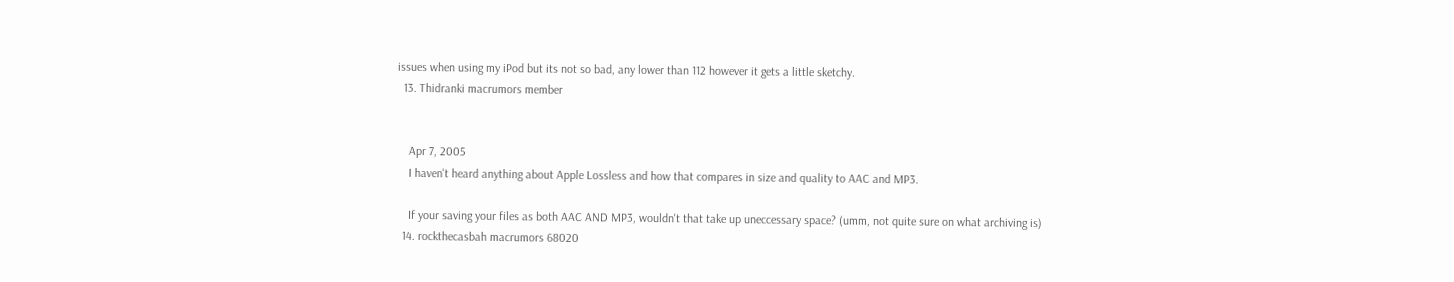issues when using my iPod but its not so bad, any lower than 112 however it gets a little sketchy.
  13. Thidranki macrumors member


    Apr 7, 2005
    I haven't heard anything about Apple Lossless and how that compares in size and quality to AAC and MP3.

    If your saving your files as both AAC AND MP3, wouldn't that take up uneccessary space? (umm, not quite sure on what archiving is)
  14. rockthecasbah macrumors 68020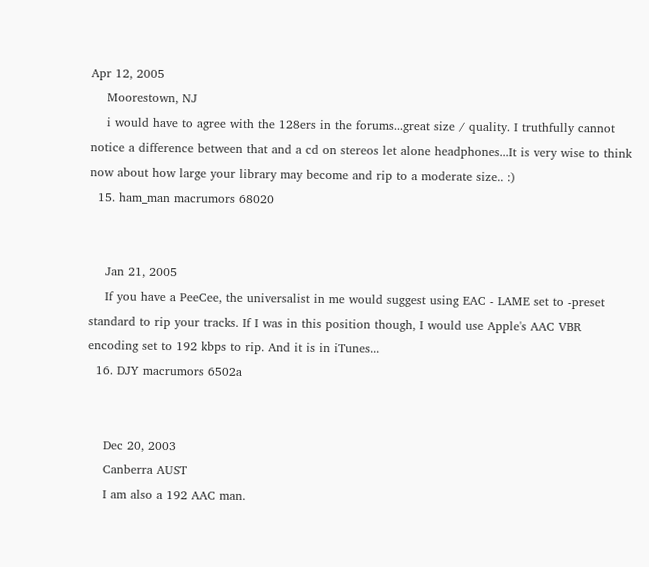Apr 12, 2005
    Moorestown, NJ
    i would have to agree with the 128ers in the forums...great size / quality. I truthfully cannot notice a difference between that and a cd on stereos let alone headphones...It is very wise to think now about how large your library may become and rip to a moderate size.. :)
  15. ham_man macrumors 68020


    Jan 21, 2005
    If you have a PeeCee, the universalist in me would suggest using EAC - LAME set to -preset standard to rip your tracks. If I was in this position though, I would use Apple's AAC VBR encoding set to 192 kbps to rip. And it is in iTunes...
  16. DJY macrumors 6502a


    Dec 20, 2003
    Canberra AUST
    I am also a 192 AAC man.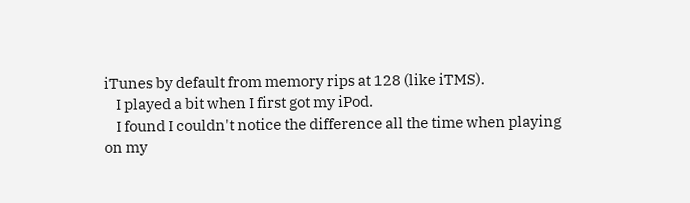iTunes by default from memory rips at 128 (like iTMS).
    I played a bit when I first got my iPod.
    I found I couldn't notice the difference all the time when playing on my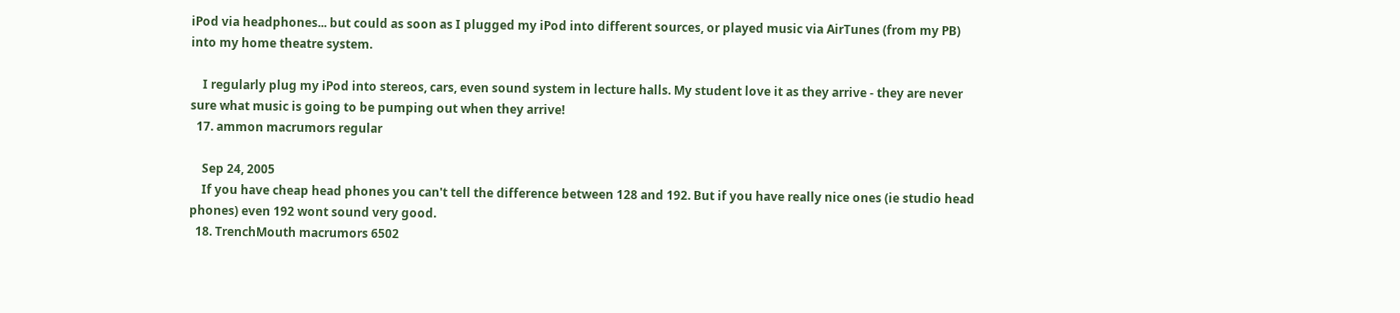iPod via headphones... but could as soon as I plugged my iPod into different sources, or played music via AirTunes (from my PB) into my home theatre system.

    I regularly plug my iPod into stereos, cars, even sound system in lecture halls. My student love it as they arrive - they are never sure what music is going to be pumping out when they arrive!
  17. ammon macrumors regular

    Sep 24, 2005
    If you have cheap head phones you can't tell the difference between 128 and 192. But if you have really nice ones (ie studio head phones) even 192 wont sound very good.
  18. TrenchMouth macrumors 6502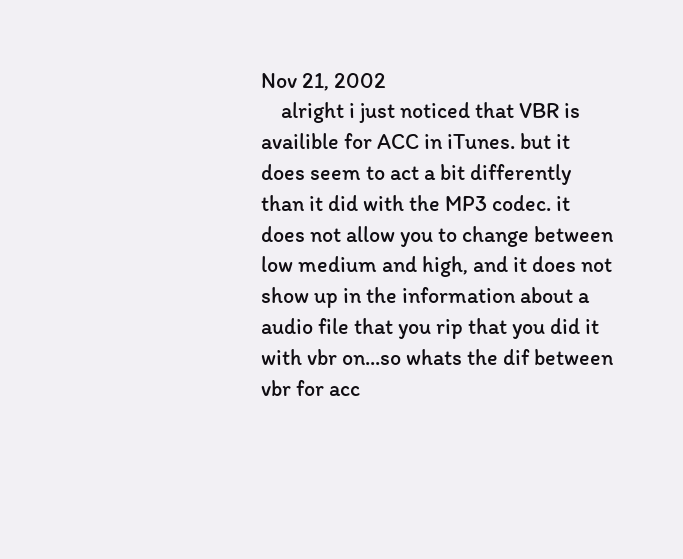Nov 21, 2002
    alright i just noticed that VBR is availible for ACC in iTunes. but it does seem to act a bit differently than it did with the MP3 codec. it does not allow you to change between low medium and high, and it does not show up in the information about a audio file that you rip that you did it with vbr on...so whats the dif between vbr for acc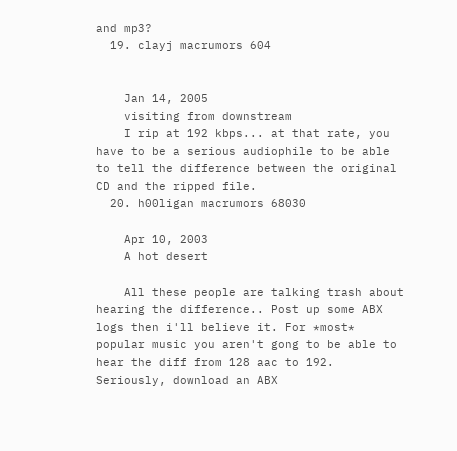and mp3?
  19. clayj macrumors 604


    Jan 14, 2005
    visiting from downstream
    I rip at 192 kbps... at that rate, you have to be a serious audiophile to be able to tell the difference between the original CD and the ripped file.
  20. h00ligan macrumors 68030

    Apr 10, 2003
    A hot desert

    All these people are talking trash about hearing the difference.. Post up some ABX logs then i'll believe it. For *most* popular music you aren't gong to be able to hear the diff from 128 aac to 192. Seriously, download an ABX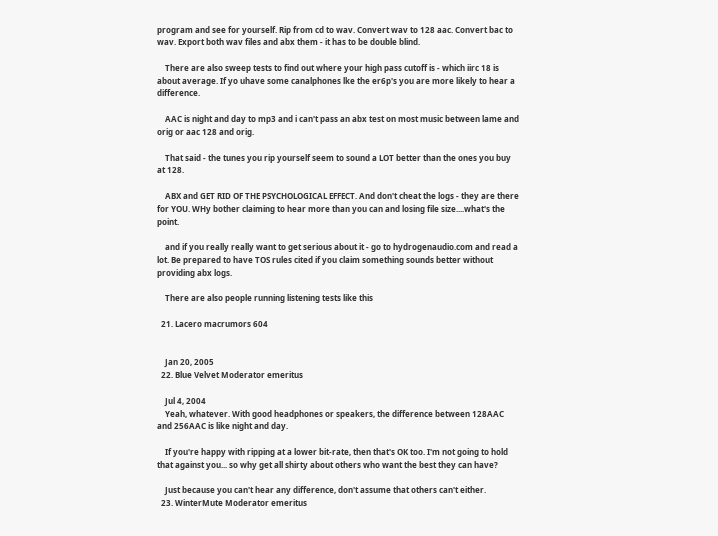program and see for yourself. Rip from cd to wav. Convert wav to 128 aac. Convert bac to wav. Export both wav files and abx them - it has to be double blind.

    There are also sweep tests to find out where your high pass cutoff is - which iirc 18 is about average. If yo uhave some canalphones lke the er6p's you are more likely to hear a difference.

    AAC is night and day to mp3 and i can't pass an abx test on most music between lame and orig or aac 128 and orig.

    That said - the tunes you rip yourself seem to sound a LOT better than the ones you buy at 128.

    ABX and GET RID OF THE PSYCHOLOGICAL EFFECT. And don't cheat the logs - they are there for YOU. WHy bother claiming to hear more than you can and losing file size....what's the point.

    and if you really really want to get serious about it - go to hydrogenaudio.com and read a lot. Be prepared to have TOS rules cited if you claim something sounds better without providing abx logs.

    There are also people running listening tests like this

  21. Lacero macrumors 604


    Jan 20, 2005
  22. Blue Velvet Moderator emeritus

    Jul 4, 2004
    Yeah, whatever. With good headphones or speakers, the difference between 128AAC and 256AAC is like night and day.

    If you're happy with ripping at a lower bit-rate, then that's OK too. I'm not going to hold that against you... so why get all shirty about others who want the best they can have?

    Just because you can't hear any difference, don't assume that others can't either.
  23. WinterMute Moderator emeritus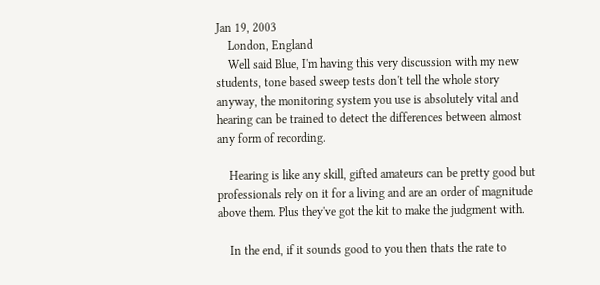Jan 19, 2003
    London, England
    Well said Blue, I'm having this very discussion with my new students, tone based sweep tests don't tell the whole story anyway, the monitoring system you use is absolutely vital and hearing can be trained to detect the differences between almost any form of recording.

    Hearing is like any skill, gifted amateurs can be pretty good but professionals rely on it for a living and are an order of magnitude above them. Plus they've got the kit to make the judgment with.

    In the end, if it sounds good to you then thats the rate to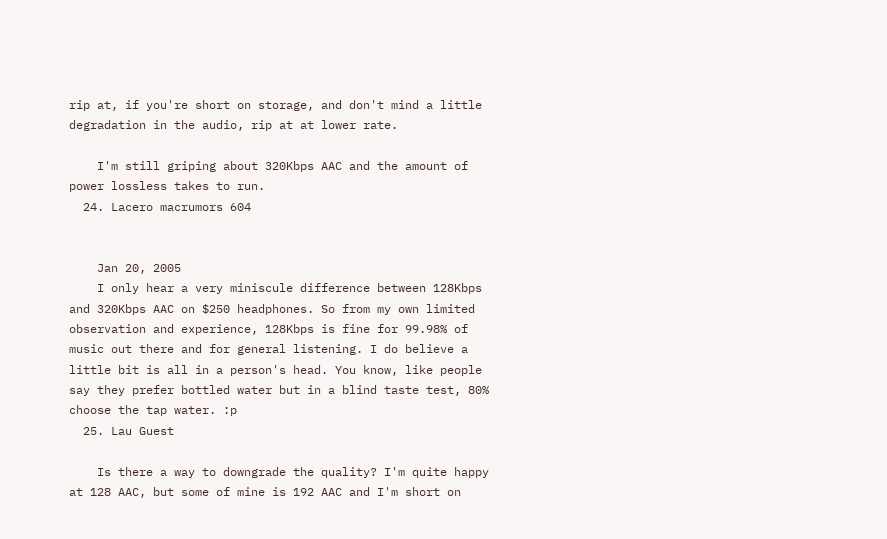rip at, if you're short on storage, and don't mind a little degradation in the audio, rip at at lower rate.

    I'm still griping about 320Kbps AAC and the amount of power lossless takes to run.
  24. Lacero macrumors 604


    Jan 20, 2005
    I only hear a very miniscule difference between 128Kbps and 320Kbps AAC on $250 headphones. So from my own limited observation and experience, 128Kbps is fine for 99.98% of music out there and for general listening. I do believe a little bit is all in a person's head. You know, like people say they prefer bottled water but in a blind taste test, 80% choose the tap water. :p
  25. Lau Guest

    Is there a way to downgrade the quality? I'm quite happy at 128 AAC, but some of mine is 192 AAC and I'm short on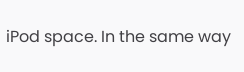iPod space. In the same way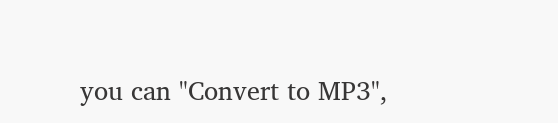you can "Convert to MP3",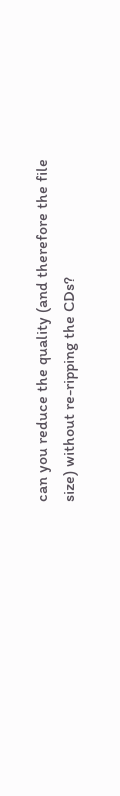can you reduce the quality (and therefore the file size) without re-ripping the CDs?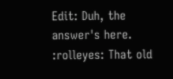Edit: Duh, the answer's here. :rolleyes: That old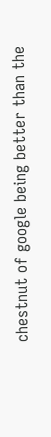chestnut of google being better than the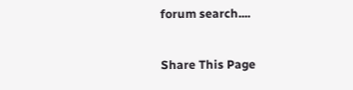forum search....

Share This Page